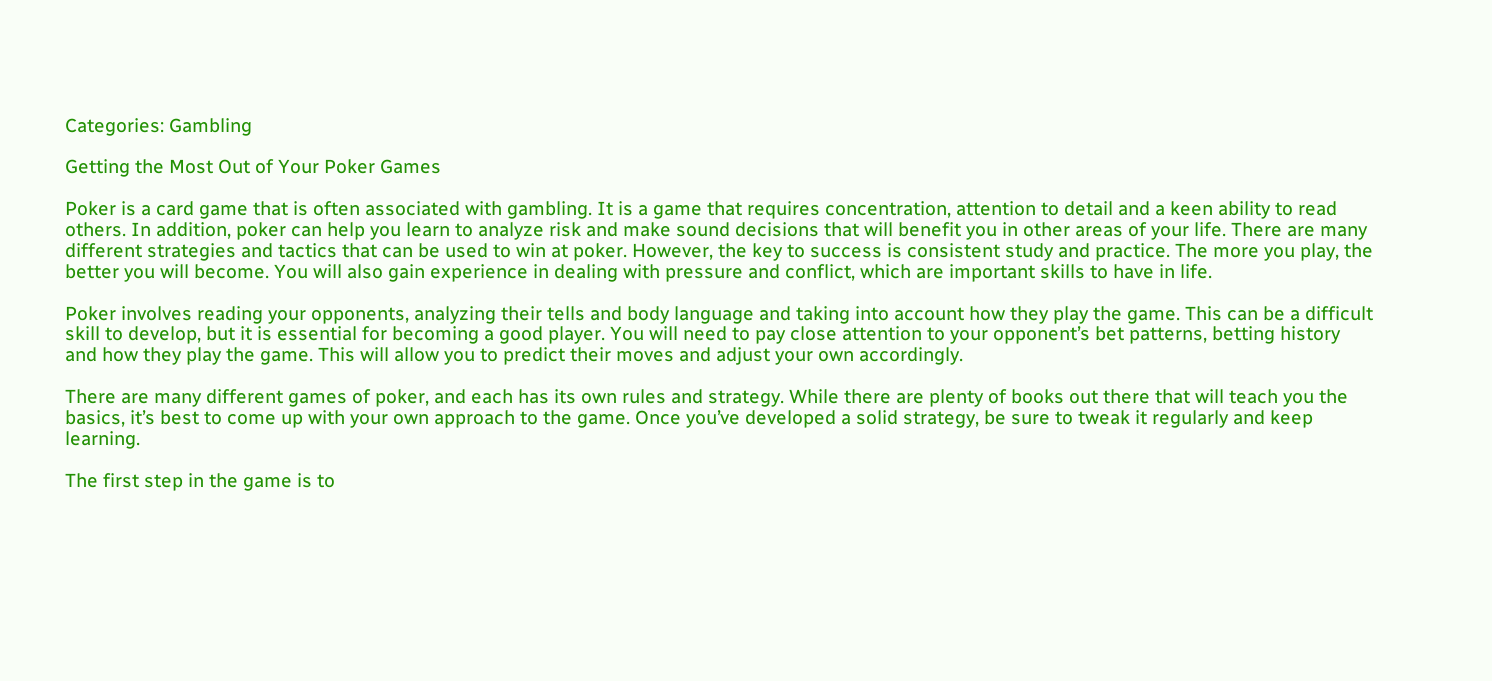Categories: Gambling

Getting the Most Out of Your Poker Games

Poker is a card game that is often associated with gambling. It is a game that requires concentration, attention to detail and a keen ability to read others. In addition, poker can help you learn to analyze risk and make sound decisions that will benefit you in other areas of your life. There are many different strategies and tactics that can be used to win at poker. However, the key to success is consistent study and practice. The more you play, the better you will become. You will also gain experience in dealing with pressure and conflict, which are important skills to have in life.

Poker involves reading your opponents, analyzing their tells and body language and taking into account how they play the game. This can be a difficult skill to develop, but it is essential for becoming a good player. You will need to pay close attention to your opponent’s bet patterns, betting history and how they play the game. This will allow you to predict their moves and adjust your own accordingly.

There are many different games of poker, and each has its own rules and strategy. While there are plenty of books out there that will teach you the basics, it’s best to come up with your own approach to the game. Once you’ve developed a solid strategy, be sure to tweak it regularly and keep learning.

The first step in the game is to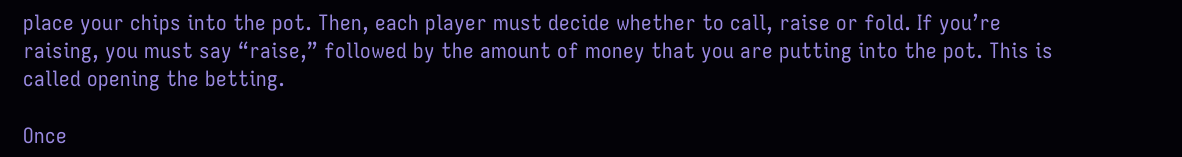place your chips into the pot. Then, each player must decide whether to call, raise or fold. If you’re raising, you must say “raise,” followed by the amount of money that you are putting into the pot. This is called opening the betting.

Once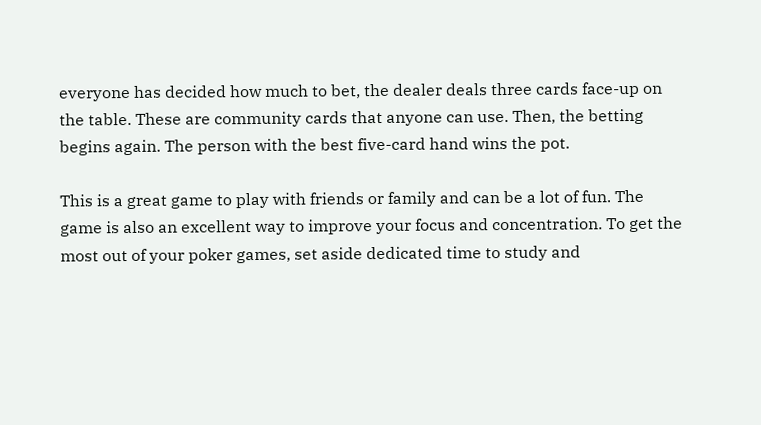everyone has decided how much to bet, the dealer deals three cards face-up on the table. These are community cards that anyone can use. Then, the betting begins again. The person with the best five-card hand wins the pot.

This is a great game to play with friends or family and can be a lot of fun. The game is also an excellent way to improve your focus and concentration. To get the most out of your poker games, set aside dedicated time to study and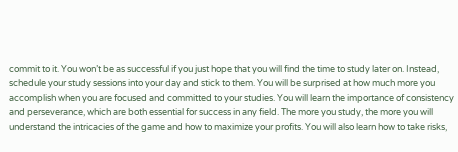commit to it. You won’t be as successful if you just hope that you will find the time to study later on. Instead, schedule your study sessions into your day and stick to them. You will be surprised at how much more you accomplish when you are focused and committed to your studies. You will learn the importance of consistency and perseverance, which are both essential for success in any field. The more you study, the more you will understand the intricacies of the game and how to maximize your profits. You will also learn how to take risks,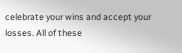celebrate your wins and accept your losses. All of these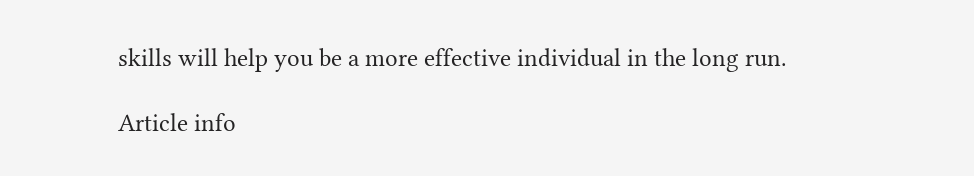skills will help you be a more effective individual in the long run.

Article info